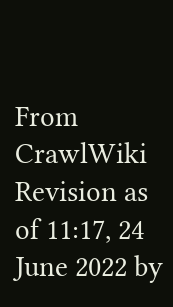From CrawlWiki
Revision as of 11:17, 24 June 2022 by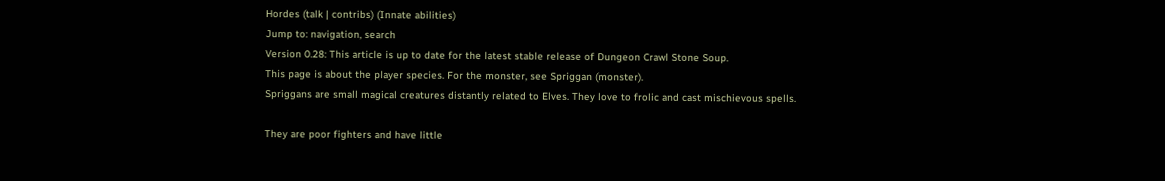Hordes (talk | contribs) (Innate abilities)
Jump to: navigation, search
Version 0.28: This article is up to date for the latest stable release of Dungeon Crawl Stone Soup.
This page is about the player species. For the monster, see Spriggan (monster).
Spriggans are small magical creatures distantly related to Elves. They love to frolic and cast mischievous spells.

They are poor fighters and have little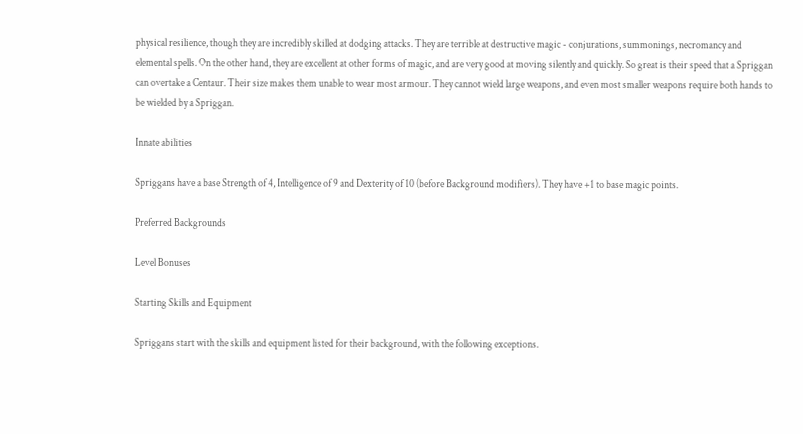physical resilience, though they are incredibly skilled at dodging attacks. They are terrible at destructive magic - conjurations, summonings, necromancy and elemental spells. On the other hand, they are excellent at other forms of magic, and are very good at moving silently and quickly. So great is their speed that a Spriggan can overtake a Centaur. Their size makes them unable to wear most armour. They cannot wield large weapons, and even most smaller weapons require both hands to be wielded by a Spriggan.

Innate abilities

Spriggans have a base Strength of 4, Intelligence of 9 and Dexterity of 10 (before Background modifiers). They have +1 to base magic points.

Preferred Backgrounds

Level Bonuses

Starting Skills and Equipment

Spriggans start with the skills and equipment listed for their background, with the following exceptions.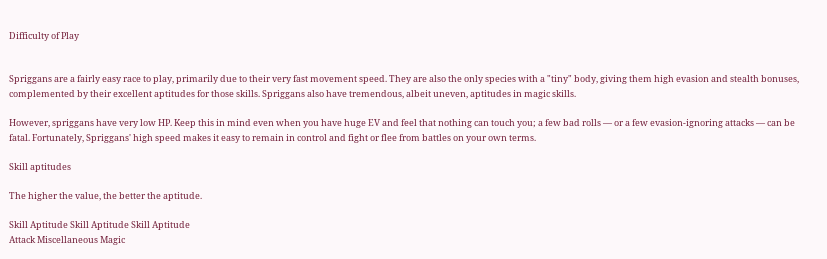Difficulty of Play


Spriggans are a fairly easy race to play, primarily due to their very fast movement speed. They are also the only species with a "tiny" body, giving them high evasion and stealth bonuses, complemented by their excellent aptitudes for those skills. Spriggans also have tremendous, albeit uneven, aptitudes in magic skills.

However, spriggans have very low HP. Keep this in mind even when you have huge EV and feel that nothing can touch you; a few bad rolls — or a few evasion-ignoring attacks — can be fatal. Fortunately, Spriggans' high speed makes it easy to remain in control and fight or flee from battles on your own terms.

Skill aptitudes

The higher the value, the better the aptitude.

Skill Aptitude Skill Aptitude Skill Aptitude
Attack Miscellaneous Magic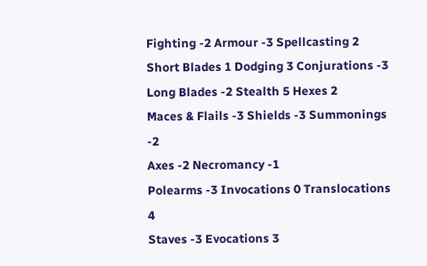Fighting -2 Armour -3 Spellcasting 2
Short Blades 1 Dodging 3 Conjurations -3
Long Blades -2 Stealth 5 Hexes 2
Maces & Flails -3 Shields -3 Summonings -2
Axes -2 Necromancy -1
Polearms -3 Invocations 0 Translocations 4
Staves -3 Evocations 3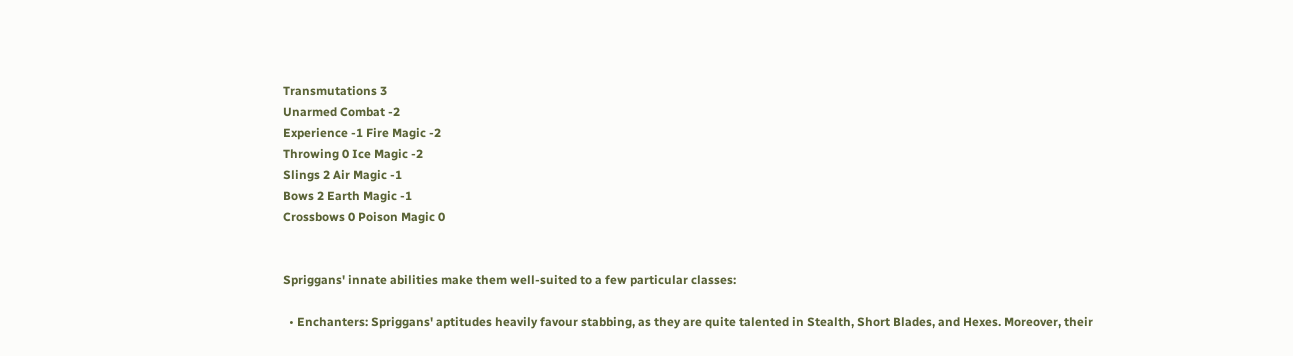Transmutations 3
Unarmed Combat -2
Experience -1 Fire Magic -2
Throwing 0 Ice Magic -2
Slings 2 Air Magic -1
Bows 2 Earth Magic -1
Crossbows 0 Poison Magic 0


Spriggans' innate abilities make them well-suited to a few particular classes:

  • Enchanters: Spriggans' aptitudes heavily favour stabbing, as they are quite talented in Stealth, Short Blades, and Hexes. Moreover, their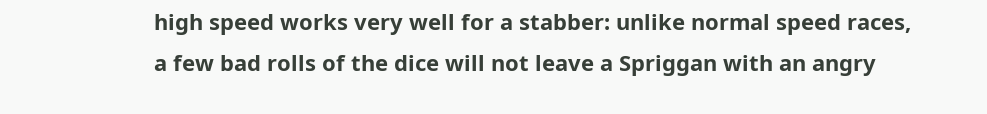high speed works very well for a stabber: unlike normal speed races, a few bad rolls of the dice will not leave a Spriggan with an angry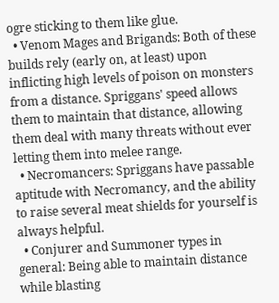ogre sticking to them like glue.
  • Venom Mages and Brigands: Both of these builds rely (early on, at least) upon inflicting high levels of poison on monsters from a distance. Spriggans' speed allows them to maintain that distance, allowing them deal with many threats without ever letting them into melee range.
  • Necromancers: Spriggans have passable aptitude with Necromancy, and the ability to raise several meat shields for yourself is always helpful.
  • Conjurer and Summoner types in general: Being able to maintain distance while blasting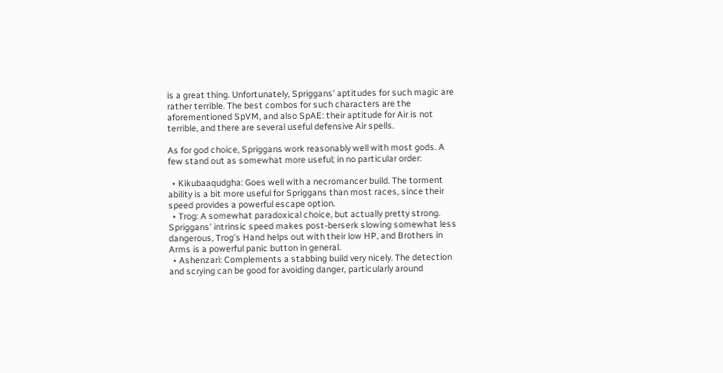is a great thing. Unfortunately, Spriggans' aptitudes for such magic are rather terrible. The best combos for such characters are the aforementioned SpVM, and also SpAE: their aptitude for Air is not terrible, and there are several useful defensive Air spells.

As for god choice, Spriggans work reasonably well with most gods. A few stand out as somewhat more useful; in no particular order:

  • Kikubaaqudgha: Goes well with a necromancer build. The torment ability is a bit more useful for Spriggans than most races, since their speed provides a powerful escape option.
  • Trog: A somewhat paradoxical choice, but actually pretty strong. Spriggans' intrinsic speed makes post-berserk slowing somewhat less dangerous, Trog's Hand helps out with their low HP, and Brothers in Arms is a powerful panic button in general.
  • Ashenzari: Complements a stabbing build very nicely. The detection and scrying can be good for avoiding danger, particularly around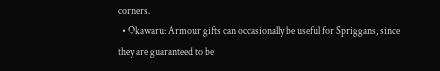corners.
  • Okawaru: Armour gifts can occasionally be useful for Spriggans, since they are guaranteed to be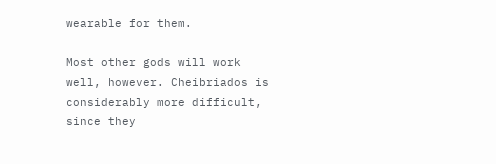wearable for them.

Most other gods will work well, however. Cheibriados is considerably more difficult, since they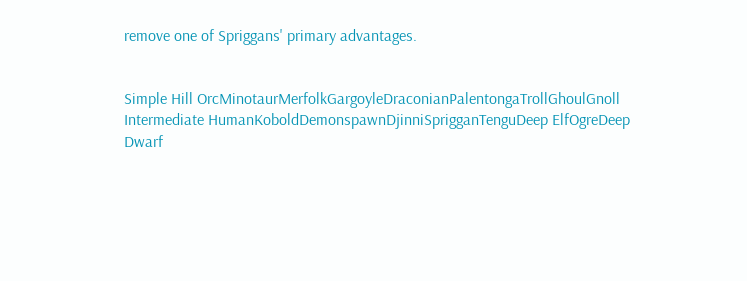remove one of Spriggans' primary advantages.


Simple Hill OrcMinotaurMerfolkGargoyleDraconianPalentongaTrollGhoulGnoll
Intermediate HumanKoboldDemonspawnDjinniSprigganTenguDeep ElfOgreDeep Dwarf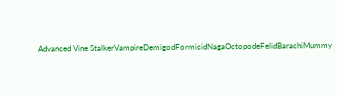Advanced Vine StalkerVampireDemigodFormicidNagaOctopodeFelidBarachiMummy